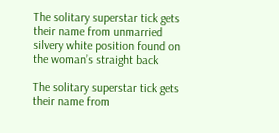The solitary superstar tick gets their name from unmarried silvery white position found on the woman’s straight back

The solitary superstar tick gets their name from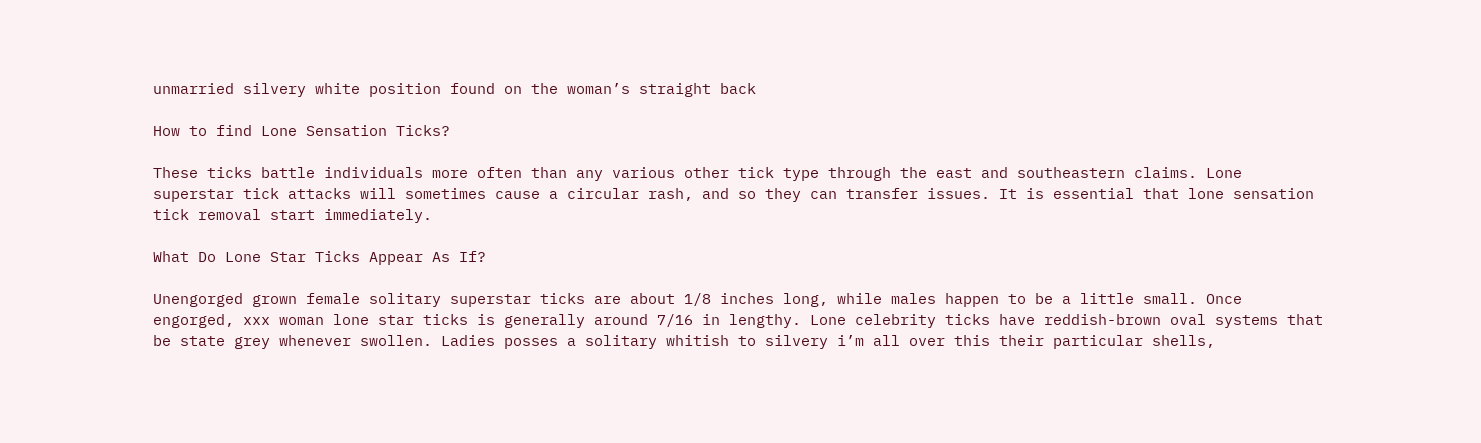unmarried silvery white position found on the woman’s straight back

How to find Lone Sensation Ticks?

These ticks battle individuals more often than any various other tick type through the east and southeastern claims. Lone superstar tick attacks will sometimes cause a circular rash, and so they can transfer issues. It is essential that lone sensation tick removal start immediately.

What Do Lone Star Ticks Appear As If?

Unengorged grown female solitary superstar ticks are about 1/8 inches long, while males happen to be a little small. Once engorged, xxx woman lone star ticks is generally around 7/16 in lengthy. Lone celebrity ticks have reddish-brown oval systems that be state grey whenever swollen. Ladies posses a solitary whitish to silvery i’m all over this their particular shells,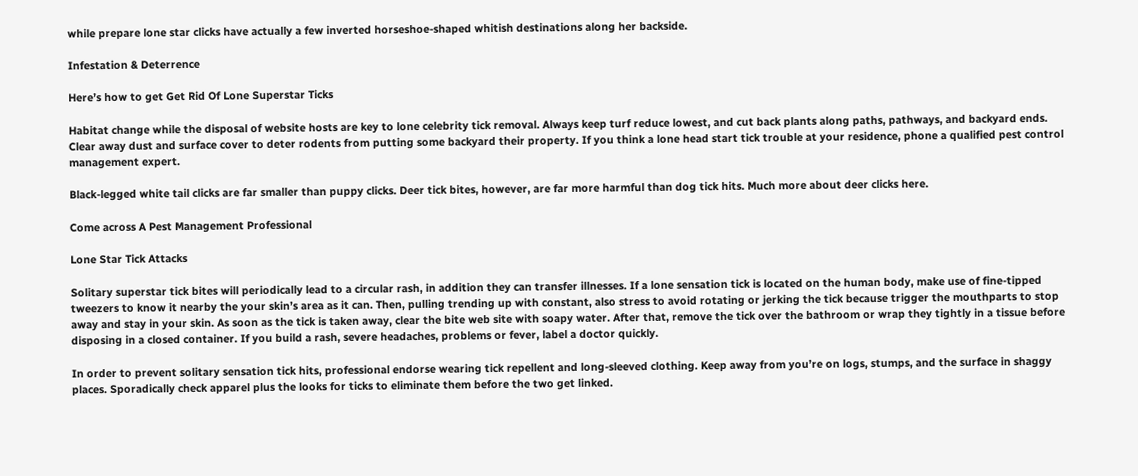while prepare lone star clicks have actually a few inverted horseshoe-shaped whitish destinations along her backside.

Infestation & Deterrence

Here’s how to get Get Rid Of Lone Superstar Ticks

Habitat change while the disposal of website hosts are key to lone celebrity tick removal. Always keep turf reduce lowest, and cut back plants along paths, pathways, and backyard ends. Clear away dust and surface cover to deter rodents from putting some backyard their property. If you think a lone head start tick trouble at your residence, phone a qualified pest control management expert.

Black-legged white tail clicks are far smaller than puppy clicks. Deer tick bites, however, are far more harmful than dog tick hits. Much more about deer clicks here.

Come across A Pest Management Professional

Lone Star Tick Attacks

Solitary superstar tick bites will periodically lead to a circular rash, in addition they can transfer illnesses. If a lone sensation tick is located on the human body, make use of fine-tipped tweezers to know it nearby the your skin’s area as it can. Then, pulling trending up with constant, also stress to avoid rotating or jerking the tick because trigger the mouthparts to stop away and stay in your skin. As soon as the tick is taken away, clear the bite web site with soapy water. After that, remove the tick over the bathroom or wrap they tightly in a tissue before disposing in a closed container. If you build a rash, severe headaches, problems or fever, label a doctor quickly.

In order to prevent solitary sensation tick hits, professional endorse wearing tick repellent and long-sleeved clothing. Keep away from you’re on logs, stumps, and the surface in shaggy places. Sporadically check apparel plus the looks for ticks to eliminate them before the two get linked.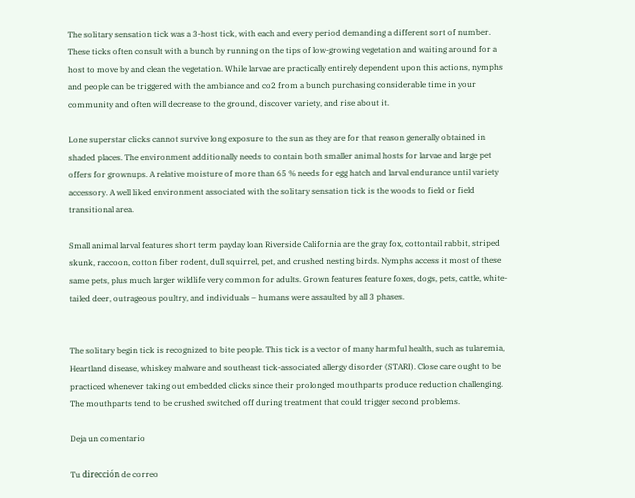The solitary sensation tick was a 3-host tick, with each and every period demanding a different sort of number. These ticks often consult with a bunch by running on the tips of low-growing vegetation and waiting around for a host to move by and clean the vegetation. While larvae are practically entirely dependent upon this actions, nymphs and people can be triggered with the ambiance and co2 from a bunch purchasing considerable time in your community and often will decrease to the ground, discover variety, and rise about it.

Lone superstar clicks cannot survive long exposure to the sun as they are for that reason generally obtained in shaded places. The environment additionally needs to contain both smaller animal hosts for larvae and large pet offers for grownups. A relative moisture of more than 65 % needs for egg hatch and larval endurance until variety accessory. A well liked environment associated with the solitary sensation tick is the woods to field or field transitional area.

Small animal larval features short term payday loan Riverside California are the gray fox, cottontail rabbit, striped skunk, raccoon, cotton fiber rodent, dull squirrel, pet, and crushed nesting birds. Nymphs access it most of these same pets, plus much larger wildlife very common for adults. Grown features feature foxes, dogs, pets, cattle, white-tailed deer, outrageous poultry, and individuals – humans were assaulted by all 3 phases.


The solitary begin tick is recognized to bite people. This tick is a vector of many harmful health, such as tularemia, Heartland disease, whiskey malware and southeast tick-associated allergy disorder (STARI). Close care ought to be practiced whenever taking out embedded clicks since their prolonged mouthparts produce reduction challenging. The mouthparts tend to be crushed switched off during treatment that could trigger second problems.

Deja un comentario

Tu dirección de correo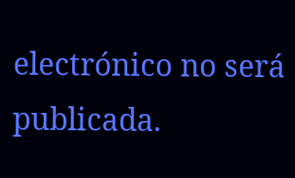electrónico no será publicada.